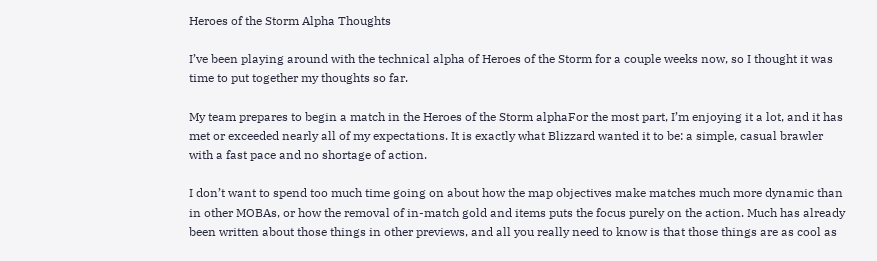Heroes of the Storm Alpha Thoughts

I’ve been playing around with the technical alpha of Heroes of the Storm for a couple weeks now, so I thought it was time to put together my thoughts so far.

My team prepares to begin a match in the Heroes of the Storm alphaFor the most part, I’m enjoying it a lot, and it has met or exceeded nearly all of my expectations. It is exactly what Blizzard wanted it to be: a simple, casual brawler with a fast pace and no shortage of action.

I don’t want to spend too much time going on about how the map objectives make matches much more dynamic than in other MOBAs, or how the removal of in-match gold and items puts the focus purely on the action. Much has already been written about those things in other previews, and all you really need to know is that those things are as cool as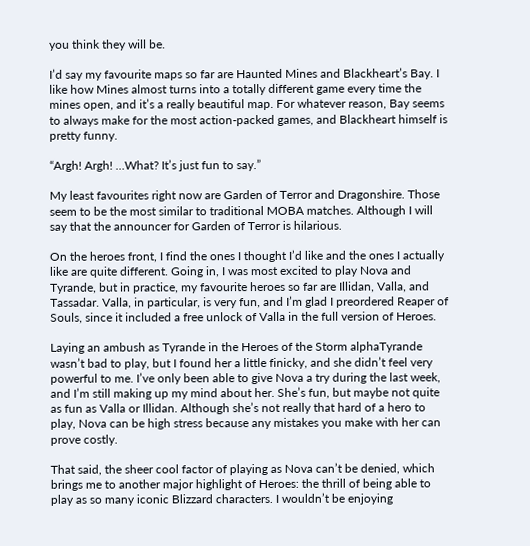you think they will be.

I’d say my favourite maps so far are Haunted Mines and Blackheart’s Bay. I like how Mines almost turns into a totally different game every time the mines open, and it’s a really beautiful map. For whatever reason, Bay seems to always make for the most action-packed games, and Blackheart himself is pretty funny.

“Argh! Argh! …What? It’s just fun to say.”

My least favourites right now are Garden of Terror and Dragonshire. Those seem to be the most similar to traditional MOBA matches. Although I will say that the announcer for Garden of Terror is hilarious.

On the heroes front, I find the ones I thought I’d like and the ones I actually like are quite different. Going in, I was most excited to play Nova and Tyrande, but in practice, my favourite heroes so far are Illidan, Valla, and Tassadar. Valla, in particular, is very fun, and I’m glad I preordered Reaper of Souls, since it included a free unlock of Valla in the full version of Heroes.

Laying an ambush as Tyrande in the Heroes of the Storm alphaTyrande wasn’t bad to play, but I found her a little finicky, and she didn’t feel very powerful to me. I’ve only been able to give Nova a try during the last week, and I’m still making up my mind about her. She’s fun, but maybe not quite as fun as Valla or Illidan. Although she’s not really that hard of a hero to play, Nova can be high stress because any mistakes you make with her can prove costly.

That said, the sheer cool factor of playing as Nova can’t be denied, which brings me to another major highlight of Heroes: the thrill of being able to play as so many iconic Blizzard characters. I wouldn’t be enjoying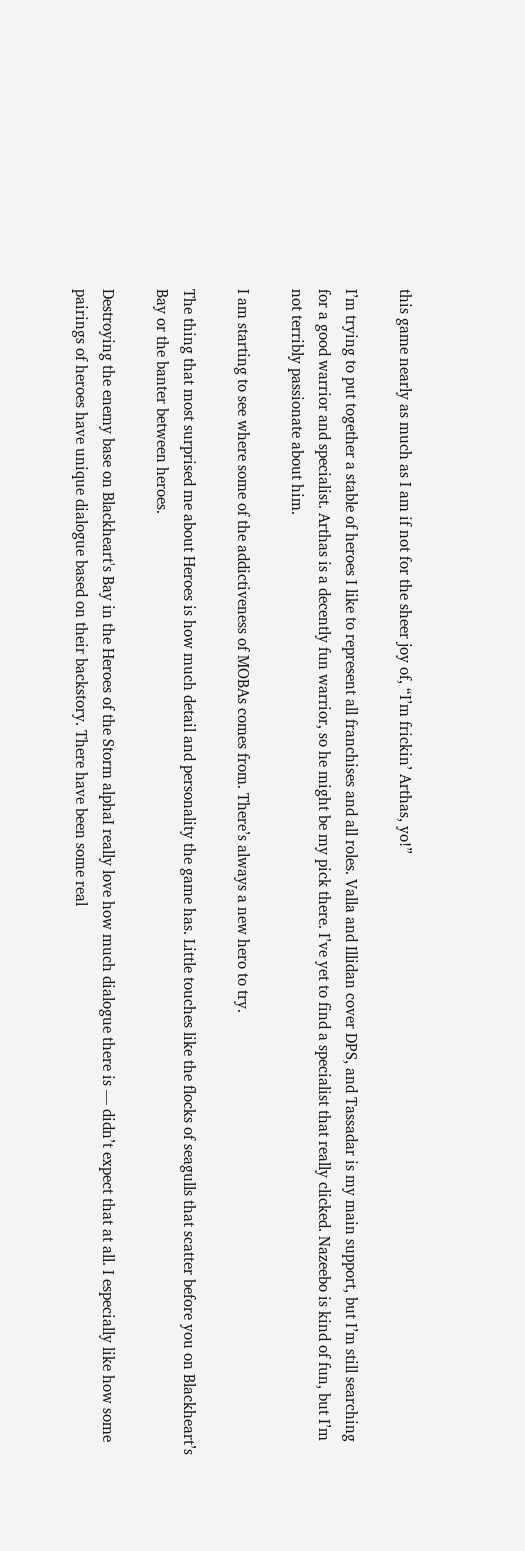this game nearly as much as I am if not for the sheer joy of, “I’m frickin’ Arthas, yo!”

I’m trying to put together a stable of heroes I like to represent all franchises and all roles. Valla and Illidan cover DPS, and Tassadar is my main support, but I’m still searching for a good warrior and specialist. Arthas is a decently fun warrior, so he might be my pick there. I’ve yet to find a specialist that really clicked. Nazeebo is kind of fun, but I’m not terribly passionate about him.

I am starting to see where some of the addictiveness of MOBAs comes from. There’s always a new hero to try.

The thing that most surprised me about Heroes is how much detail and personality the game has. Little touches like the flocks of seagulls that scatter before you on Blackheart’s Bay or the banter between heroes.

Destroying the enemy base on Blackheart's Bay in the Heroes of the Storm alphaI really love how much dialogue there is — didn’t expect that at all. I especially like how some pairings of heroes have unique dialogue based on their backstory. There have been some real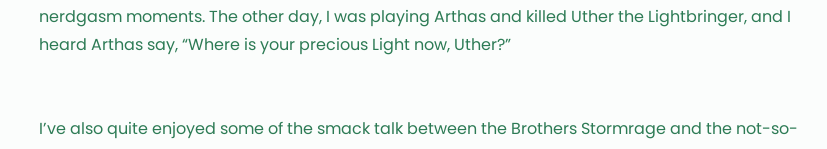nerdgasm moments. The other day, I was playing Arthas and killed Uther the Lightbringer, and I heard Arthas say, “Where is your precious Light now, Uther?”


I’ve also quite enjoyed some of the smack talk between the Brothers Stormrage and the not-so-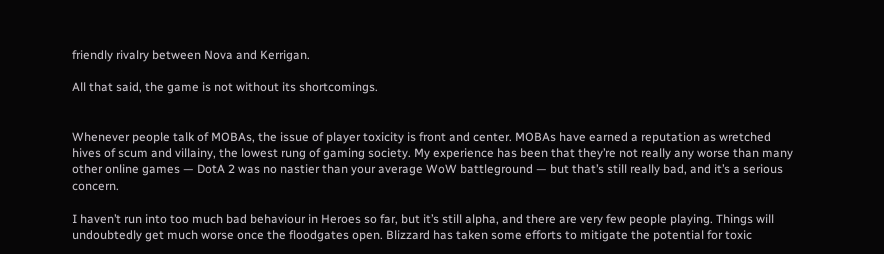friendly rivalry between Nova and Kerrigan.

All that said, the game is not without its shortcomings.


Whenever people talk of MOBAs, the issue of player toxicity is front and center. MOBAs have earned a reputation as wretched hives of scum and villainy, the lowest rung of gaming society. My experience has been that they’re not really any worse than many other online games — DotA 2 was no nastier than your average WoW battleground — but that’s still really bad, and it’s a serious concern.

I haven’t run into too much bad behaviour in Heroes so far, but it’s still alpha, and there are very few people playing. Things will undoubtedly get much worse once the floodgates open. Blizzard has taken some efforts to mitigate the potential for toxic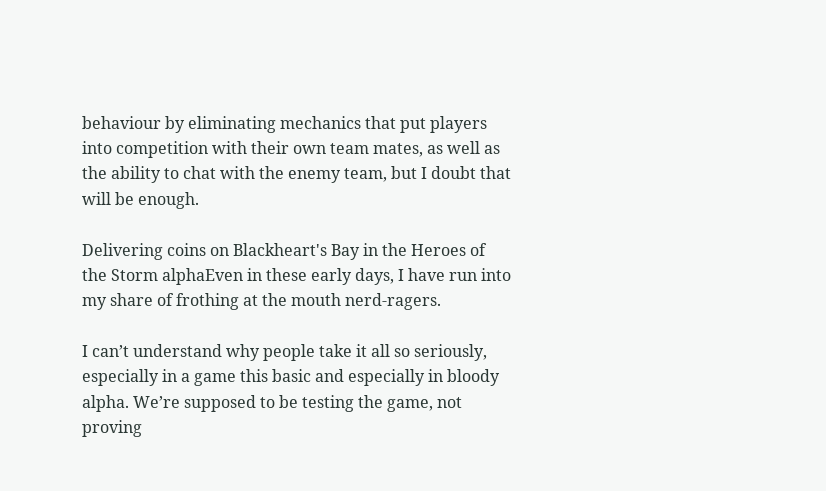behaviour by eliminating mechanics that put players into competition with their own team mates, as well as the ability to chat with the enemy team, but I doubt that will be enough.

Delivering coins on Blackheart's Bay in the Heroes of the Storm alphaEven in these early days, I have run into my share of frothing at the mouth nerd-ragers.

I can’t understand why people take it all so seriously, especially in a game this basic and especially in bloody alpha. We’re supposed to be testing the game, not proving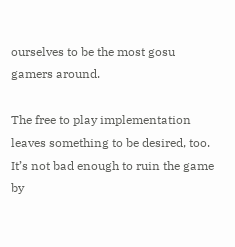ourselves to be the most gosu gamers around.

The free to play implementation leaves something to be desired, too. It’s not bad enough to ruin the game by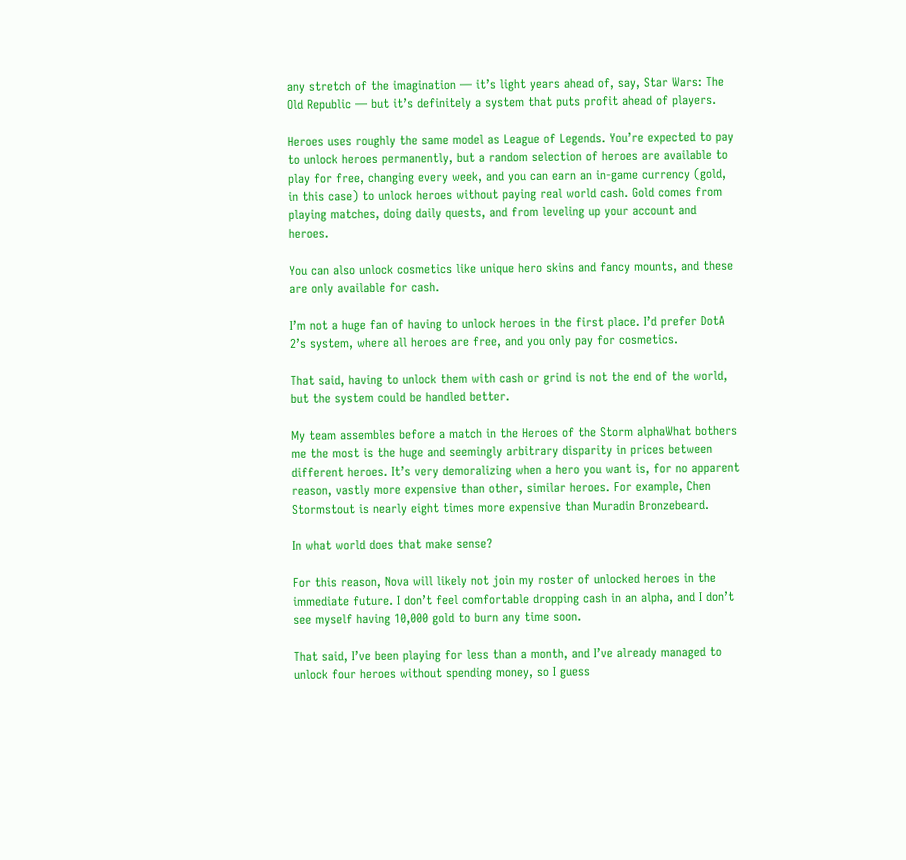any stretch of the imagination — it’s light years ahead of, say, Star Wars: The Old Republic — but it’s definitely a system that puts profit ahead of players.

Heroes uses roughly the same model as League of Legends. You’re expected to pay to unlock heroes permanently, but a random selection of heroes are available to play for free, changing every week, and you can earn an in-game currency (gold, in this case) to unlock heroes without paying real world cash. Gold comes from playing matches, doing daily quests, and from leveling up your account and heroes.

You can also unlock cosmetics like unique hero skins and fancy mounts, and these are only available for cash.

I’m not a huge fan of having to unlock heroes in the first place. I’d prefer DotA 2’s system, where all heroes are free, and you only pay for cosmetics.

That said, having to unlock them with cash or grind is not the end of the world, but the system could be handled better.

My team assembles before a match in the Heroes of the Storm alphaWhat bothers me the most is the huge and seemingly arbitrary disparity in prices between different heroes. It’s very demoralizing when a hero you want is, for no apparent reason, vastly more expensive than other, similar heroes. For example, Chen Stormstout is nearly eight times more expensive than Muradin Bronzebeard.

In what world does that make sense?

For this reason, Nova will likely not join my roster of unlocked heroes in the immediate future. I don’t feel comfortable dropping cash in an alpha, and I don’t see myself having 10,000 gold to burn any time soon.

That said, I’ve been playing for less than a month, and I’ve already managed to unlock four heroes without spending money, so I guess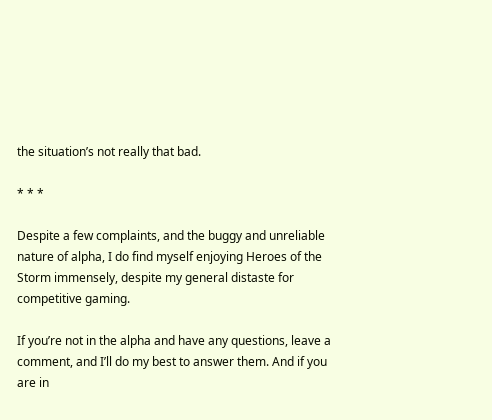the situation’s not really that bad.

* * *

Despite a few complaints, and the buggy and unreliable nature of alpha, I do find myself enjoying Heroes of the Storm immensely, despite my general distaste for competitive gaming.

If you’re not in the alpha and have any questions, leave a comment, and I’ll do my best to answer them. And if you are in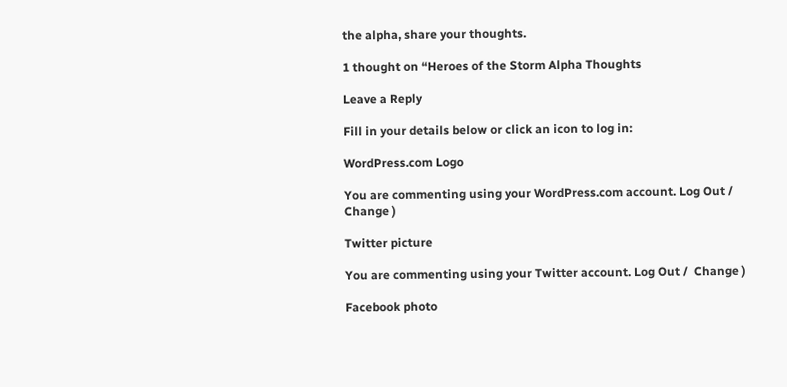the alpha, share your thoughts.

1 thought on “Heroes of the Storm Alpha Thoughts

Leave a Reply

Fill in your details below or click an icon to log in:

WordPress.com Logo

You are commenting using your WordPress.com account. Log Out /  Change )

Twitter picture

You are commenting using your Twitter account. Log Out /  Change )

Facebook photo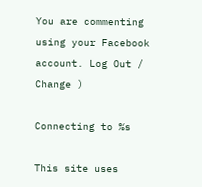You are commenting using your Facebook account. Log Out /  Change )

Connecting to %s

This site uses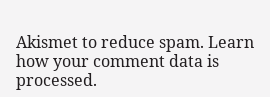Akismet to reduce spam. Learn how your comment data is processed.